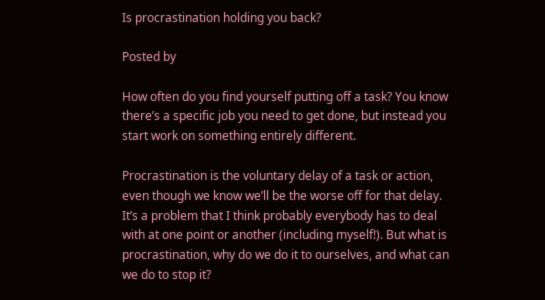Is procrastination holding you back?

Posted by

How often do you find yourself putting off a task? You know there’s a specific job you need to get done, but instead you start work on something entirely different.

Procrastination is the voluntary delay of a task or action, even though we know we’ll be the worse off for that delay. It’s a problem that I think probably everybody has to deal with at one point or another (including myself!). But what is procrastination, why do we do it to ourselves, and what can we do to stop it?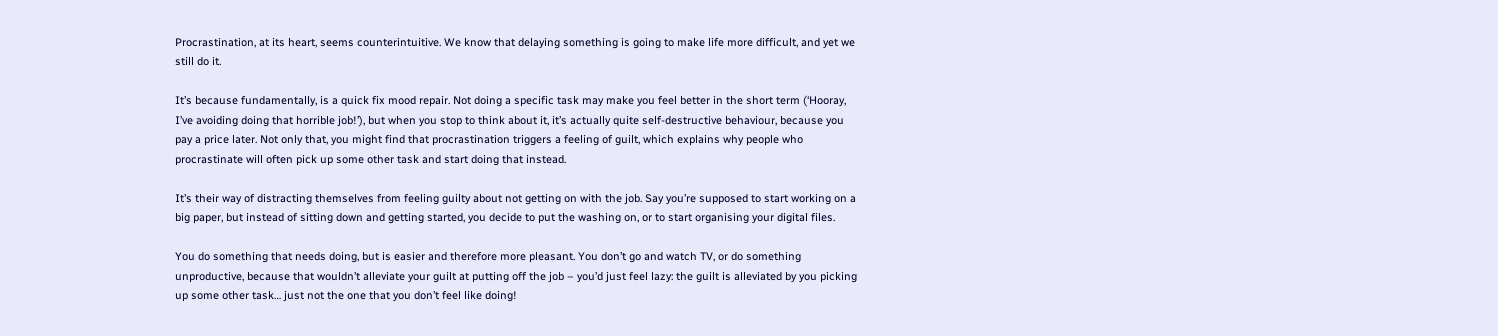Procrastination, at its heart, seems counterintuitive. We know that delaying something is going to make life more difficult, and yet we still do it.

It’s because fundamentally, is a quick fix mood repair. Not doing a specific task may make you feel better in the short term (‘Hooray, I’ve avoiding doing that horrible job!’), but when you stop to think about it, it’s actually quite self-destructive behaviour, because you pay a price later. Not only that, you might find that procrastination triggers a feeling of guilt, which explains why people who procrastinate will often pick up some other task and start doing that instead.

It’s their way of distracting themselves from feeling guilty about not getting on with the job. Say you’re supposed to start working on a big paper, but instead of sitting down and getting started, you decide to put the washing on, or to start organising your digital files.

You do something that needs doing, but is easier and therefore more pleasant. You don’t go and watch TV, or do something unproductive, because that wouldn’t alleviate your guilt at putting off the job – you’d just feel lazy: the guilt is alleviated by you picking up some other task… just not the one that you don’t feel like doing!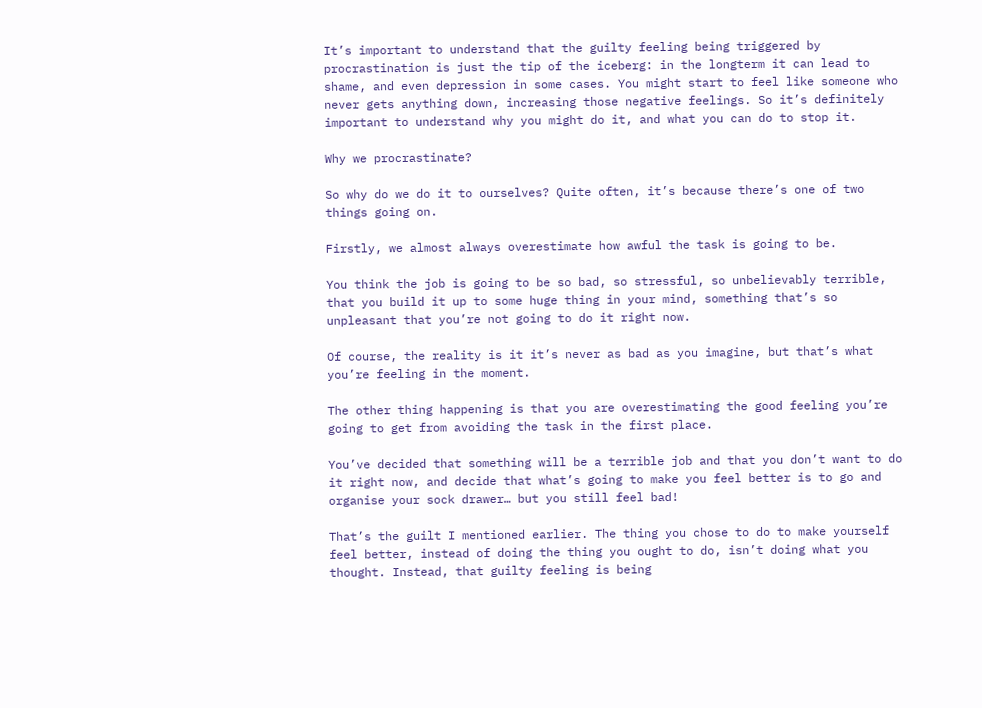It’s important to understand that the guilty feeling being triggered by procrastination is just the tip of the iceberg: in the longterm it can lead to shame, and even depression in some cases. You might start to feel like someone who never gets anything down, increasing those negative feelings. So it’s definitely important to understand why you might do it, and what you can do to stop it.

Why we procrastinate?

So why do we do it to ourselves? Quite often, it’s because there’s one of two things going on.

Firstly, we almost always overestimate how awful the task is going to be.

You think the job is going to be so bad, so stressful, so unbelievably terrible, that you build it up to some huge thing in your mind, something that’s so unpleasant that you’re not going to do it right now.

Of course, the reality is it it’s never as bad as you imagine, but that’s what you’re feeling in the moment.

The other thing happening is that you are overestimating the good feeling you’re going to get from avoiding the task in the first place.

You’ve decided that something will be a terrible job and that you don’t want to do it right now, and decide that what’s going to make you feel better is to go and organise your sock drawer… but you still feel bad!

That’s the guilt I mentioned earlier. The thing you chose to do to make yourself feel better, instead of doing the thing you ought to do, isn’t doing what you thought. Instead, that guilty feeling is being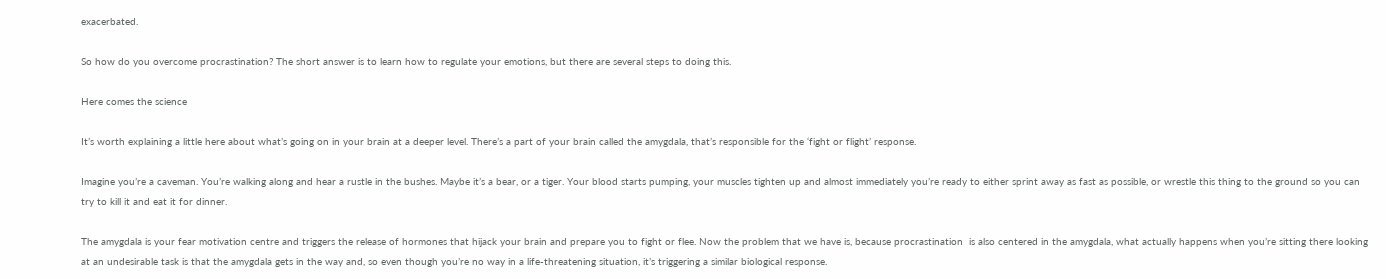exacerbated.

So how do you overcome procrastination? The short answer is to learn how to regulate your emotions, but there are several steps to doing this.

Here comes the science

It’s worth explaining a little here about what’s going on in your brain at a deeper level. There’s a part of your brain called the amygdala, that’s responsible for the ‘fight or flight’ response.

Imagine you’re a caveman. You’re walking along and hear a rustle in the bushes. Maybe it’s a bear, or a tiger. Your blood starts pumping, your muscles tighten up and almost immediately you’re ready to either sprint away as fast as possible, or wrestle this thing to the ground so you can try to kill it and eat it for dinner.

The amygdala is your fear motivation centre and triggers the release of hormones that hijack your brain and prepare you to fight or flee. Now the problem that we have is, because procrastination  is also centered in the amygdala, what actually happens when you’re sitting there looking at an undesirable task is that the amygdala gets in the way and, so even though you’re no way in a life-threatening situation, it’s triggering a similar biological response.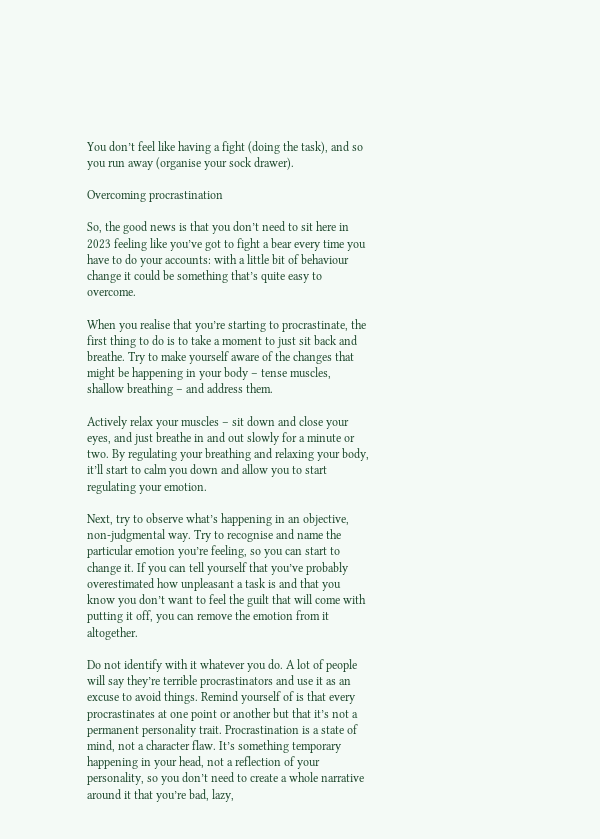You don’t feel like having a fight (doing the task), and so you run away (organise your sock drawer).

Overcoming procrastination

So, the good news is that you don’t need to sit here in 2023 feeling like you’ve got to fight a bear every time you have to do your accounts: with a little bit of behaviour change it could be something that’s quite easy to overcome.

When you realise that you’re starting to procrastinate, the first thing to do is to take a moment to just sit back and breathe. Try to make yourself aware of the changes that might be happening in your body – tense muscles, shallow breathing – and address them.

Actively relax your muscles – sit down and close your eyes, and just breathe in and out slowly for a minute or two. By regulating your breathing and relaxing your body, it’ll start to calm you down and allow you to start regulating your emotion.

Next, try to observe what’s happening in an objective, non-judgmental way. Try to recognise and name the particular emotion you’re feeling, so you can start to change it. If you can tell yourself that you’ve probably overestimated how unpleasant a task is and that you know you don’t want to feel the guilt that will come with putting it off, you can remove the emotion from it altogether.

Do not identify with it whatever you do. A lot of people will say they’re terrible procrastinators and use it as an excuse to avoid things. Remind yourself of is that every procrastinates at one point or another but that it’s not a permanent personality trait. Procrastination is a state of mind, not a character flaw. It’s something temporary happening in your head, not a reflection of your personality, so you don’t need to create a whole narrative around it that you’re bad, lazy,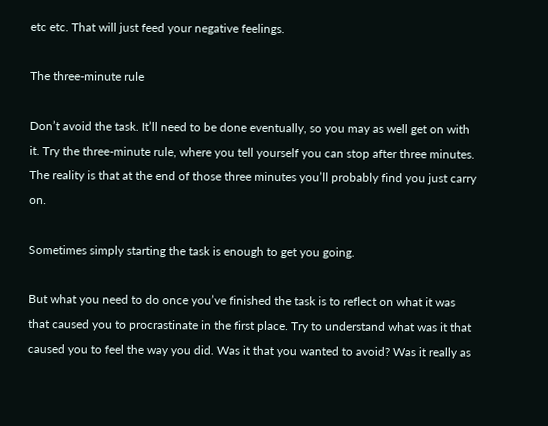etc etc. That will just feed your negative feelings.

The three-minute rule

Don’t avoid the task. It’ll need to be done eventually, so you may as well get on with it. Try the three-minute rule, where you tell yourself you can stop after three minutes. The reality is that at the end of those three minutes you’ll probably find you just carry on.

Sometimes simply starting the task is enough to get you going.

But what you need to do once you’ve finished the task is to reflect on what it was that caused you to procrastinate in the first place. Try to understand what was it that caused you to feel the way you did. Was it that you wanted to avoid? Was it really as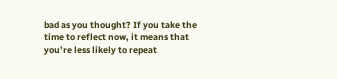bad as you thought? If you take the time to reflect now, it means that you’re less likely to repeat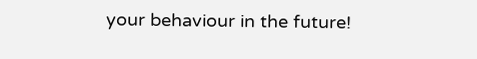your behaviour in the future!